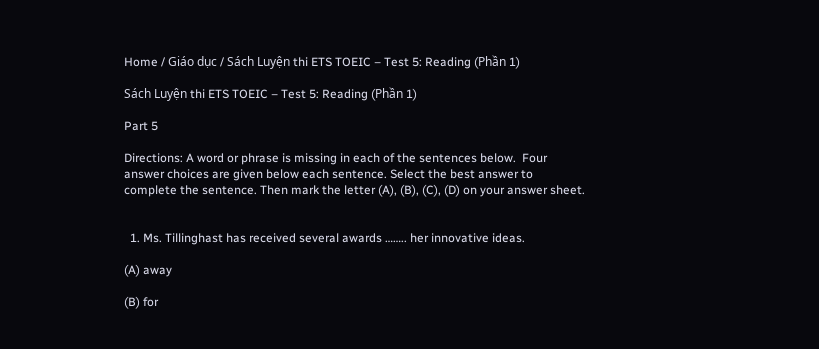Home / Giáo dục / Sách Luyện thi ETS TOEIC – Test 5: Reading (Phần 1)

Sách Luyện thi ETS TOEIC – Test 5: Reading (Phần 1)

Part 5

Directions: A word or phrase is missing in each of the sentences below.  Four answer choices are given below each sentence. Select the best answer to complete the sentence. Then mark the letter (A), (B), (C), (D) on your answer sheet.


  1. Ms. Tillinghast has received several awards …….. her innovative ideas.

(A) away

(B) for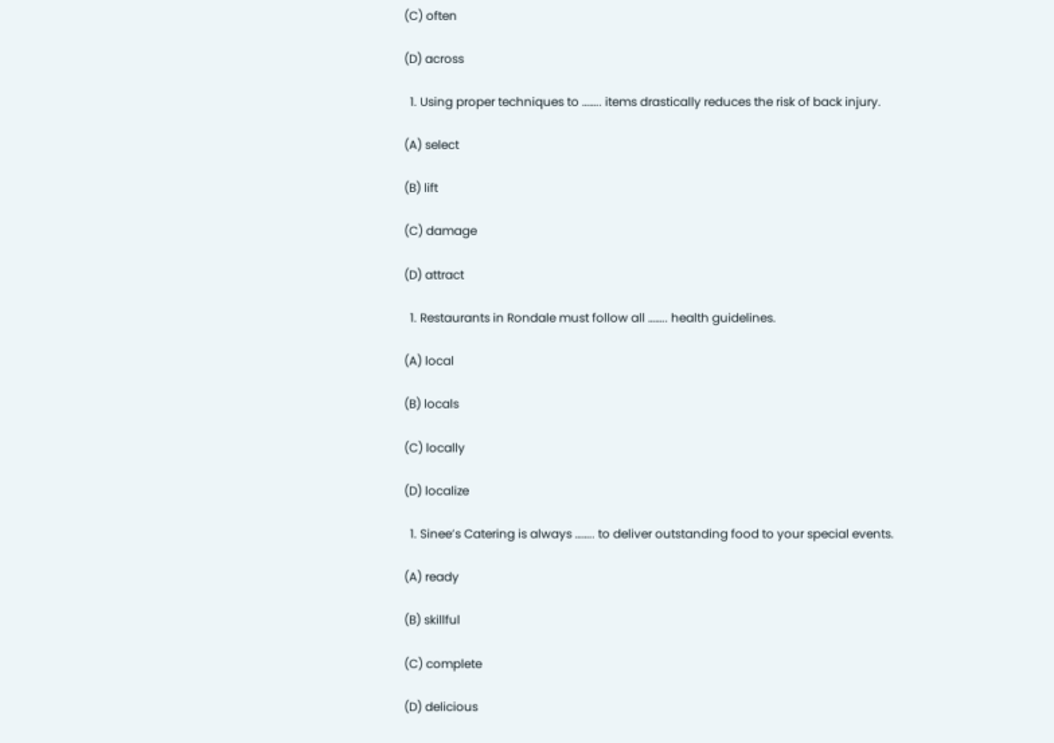(C) often

(D) across

  1. Using proper techniques to …….. items drastically reduces the risk of back injury.

(A) select

(B) lift

(C) damage

(D) attract

  1. Restaurants in Rondale must follow all …….. health guidelines.

(A) local

(B) locals

(C) locally

(D) localize

  1. Sinee’s Catering is always …….. to deliver outstanding food to your special events.

(A) ready

(B) skillful

(C) complete

(D) delicious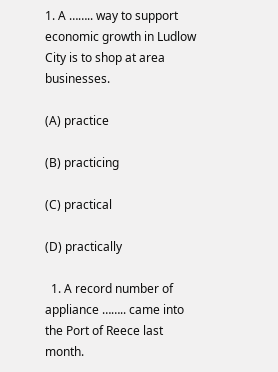1. A …….. way to support economic growth in Ludlow City is to shop at area businesses.

(A) practice

(B) practicing

(C) practical

(D) practically

  1. A record number of appliance …….. came into the Port of Reece last month.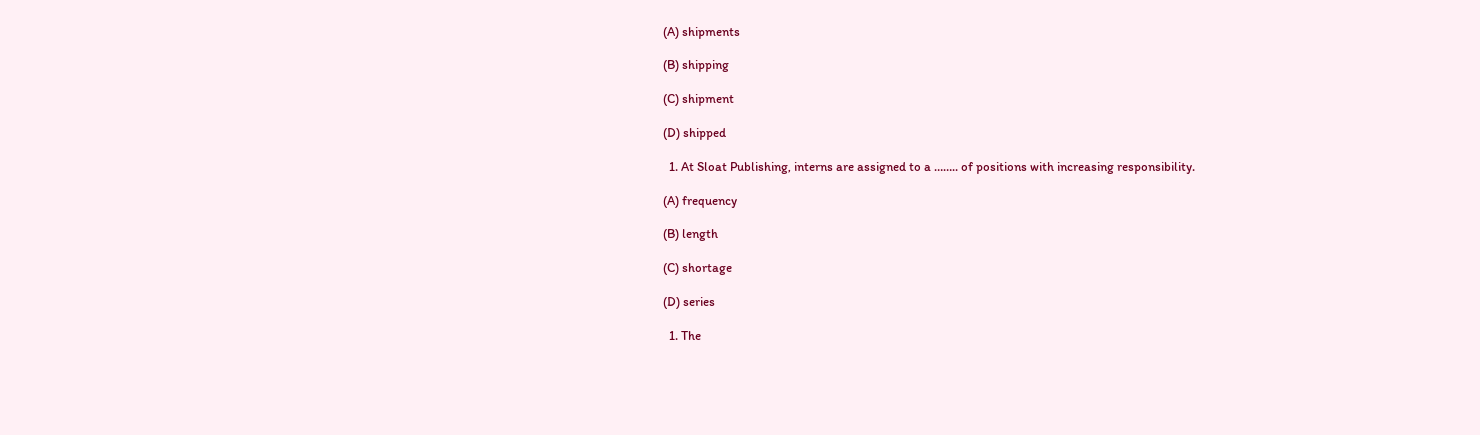(A) shipments

(B) shipping

(C) shipment

(D) shipped

  1. At Sloat Publishing, interns are assigned to a …….. of positions with increasing responsibility.

(A) frequency

(B) length

(C) shortage

(D) series

  1. The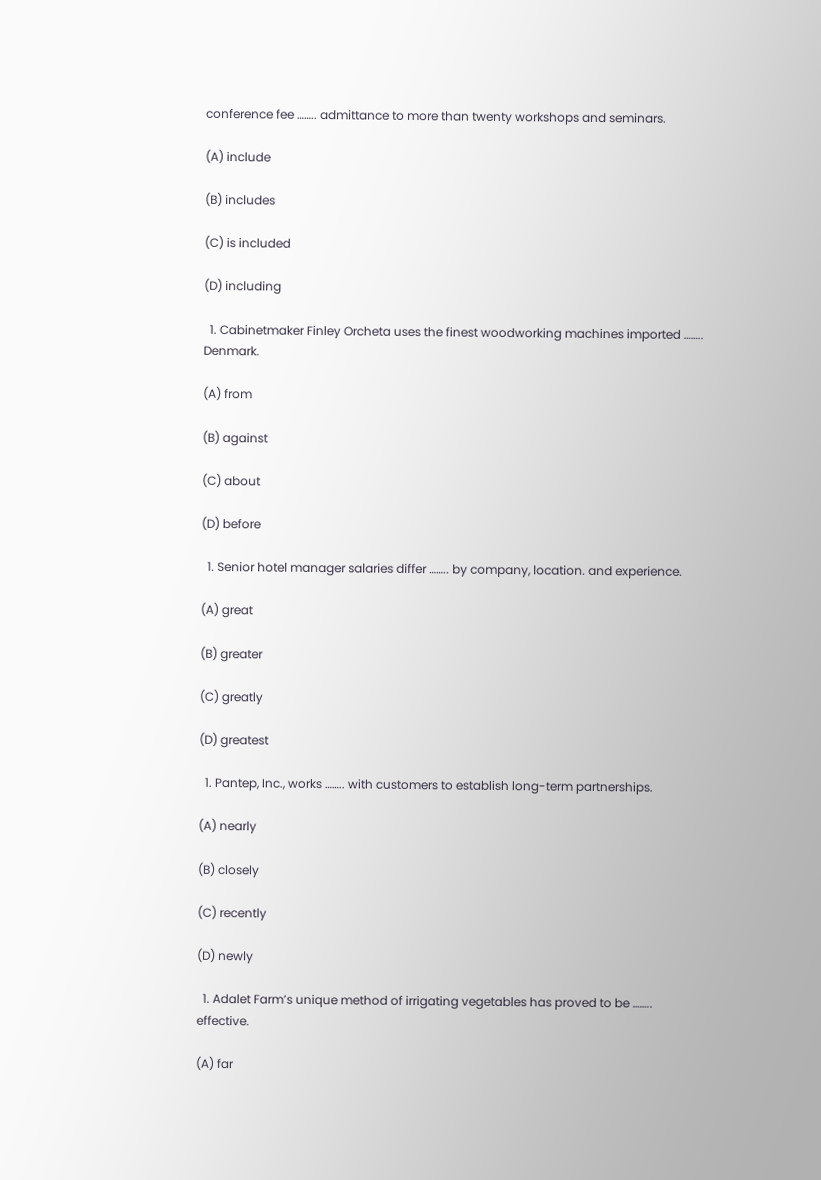conference fee …….. admittance to more than twenty workshops and seminars.

(A) include

(B) includes

(C) is included

(D) including

  1. Cabinetmaker Finley Orcheta uses the finest woodworking machines imported …….. Denmark.

(A) from

(B) against

(C) about

(D) before

  1. Senior hotel manager salaries differ …….. by company, location. and experience.

(A) great

(B) greater

(C) greatly

(D) greatest

  1. Pantep, Inc., works …….. with customers to establish long-term partnerships.

(A) nearly

(B) closely

(C) recently

(D) newly

  1. Adalet Farm’s unique method of irrigating vegetables has proved to be …….. effective.

(A) far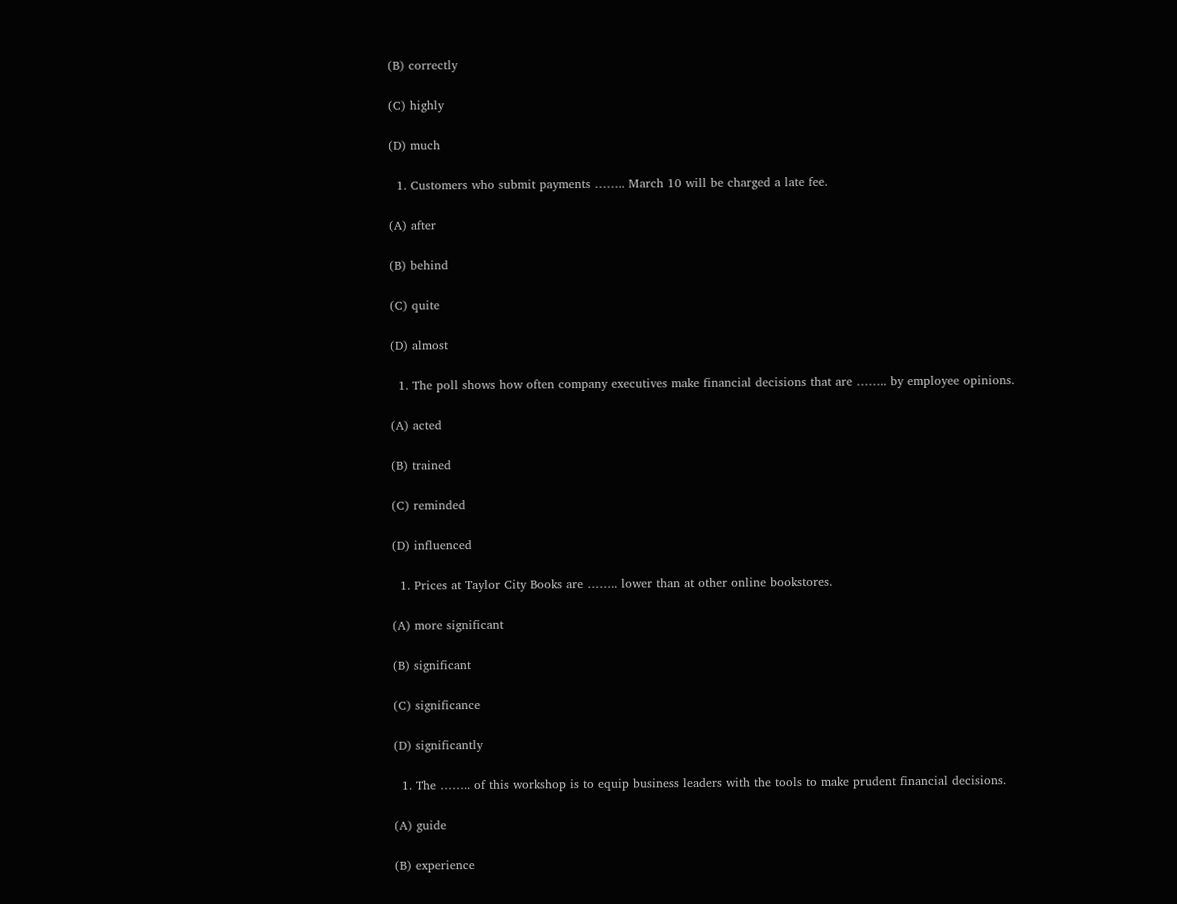(B) correctly

(C) highly

(D) much

  1. Customers who submit payments …….. March 10 will be charged a late fee.

(A) after

(B) behind

(C) quite

(D) almost

  1. The poll shows how often company executives make financial decisions that are …….. by employee opinions.

(A) acted

(B) trained

(C) reminded

(D) influenced

  1. Prices at Taylor City Books are …….. lower than at other online bookstores.

(A) more significant

(B) significant

(C) significance

(D) significantly

  1. The …….. of this workshop is to equip business leaders with the tools to make prudent financial decisions.

(A) guide

(B) experience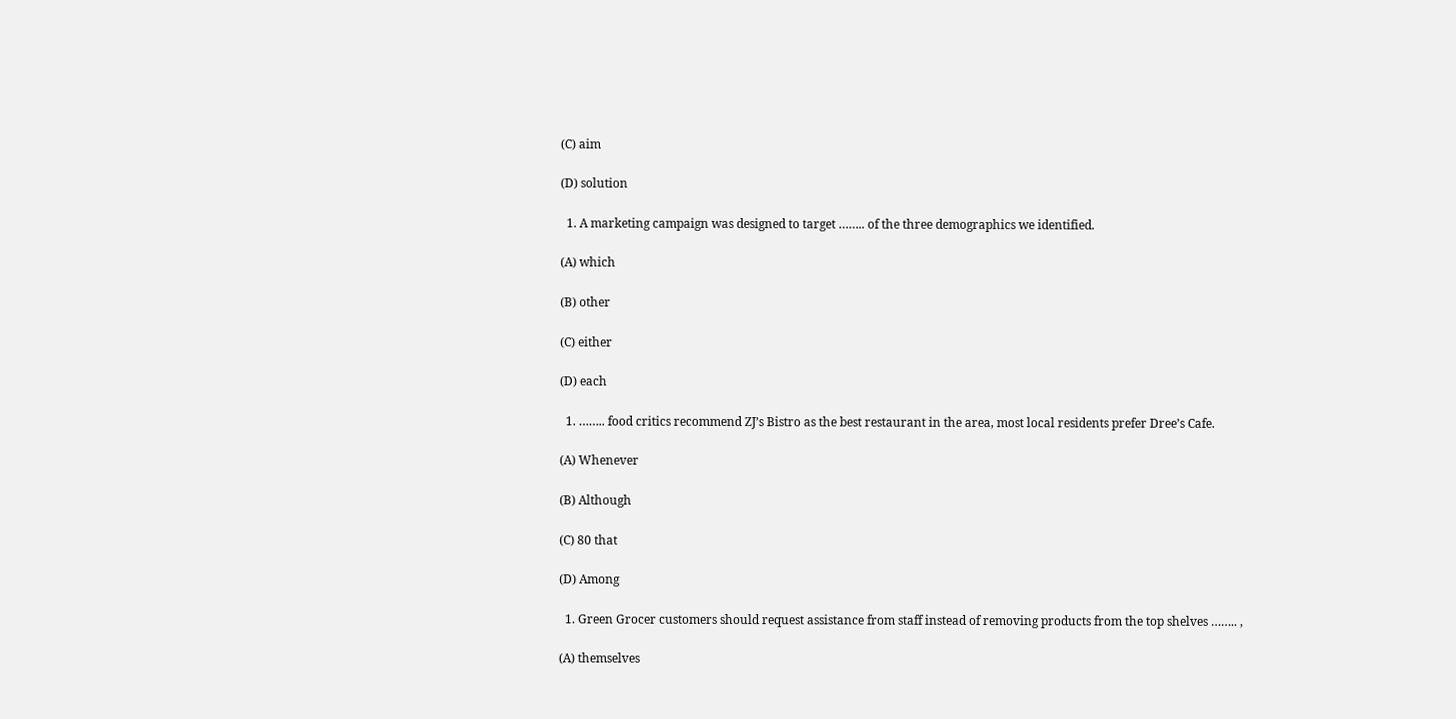(C) aim

(D) solution

  1. A marketing campaign was designed to target …….. of the three demographics we identified.

(A) which

(B) other

(C) either

(D) each

  1. …….. food critics recommend ZJ’s Bistro as the best restaurant in the area, most local residents prefer Dree’s Cafe.

(A) Whenever

(B) Although

(C) 80 that

(D) Among

  1. Green Grocer customers should request assistance from staff instead of removing products from the top shelves …….. ,

(A) themselves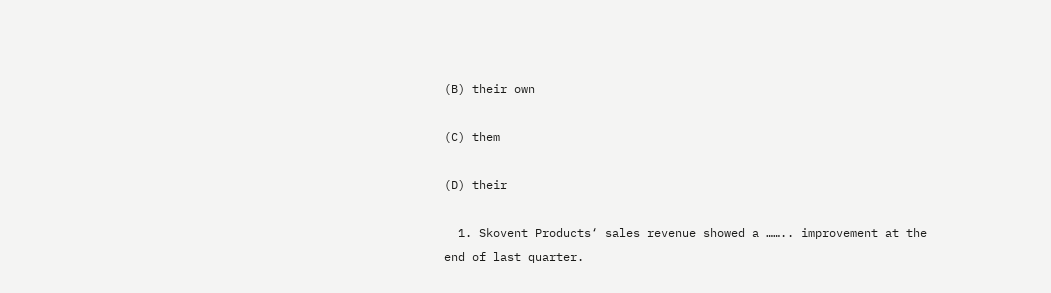(B) their own

(C) them

(D) their

  1. Skovent Products‘ sales revenue showed a …….. improvement at the end of last quarter.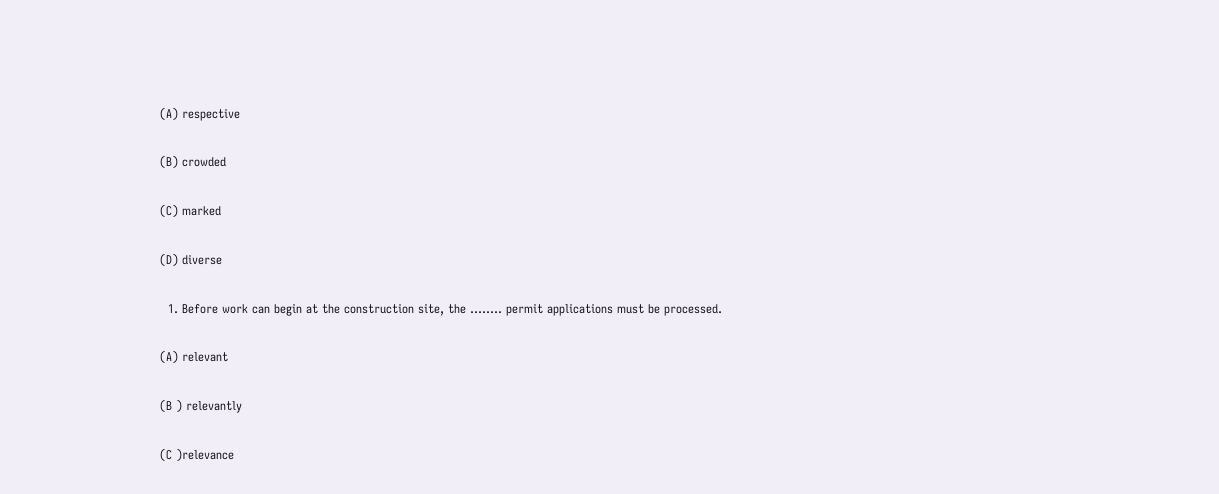(A) respective

(B) crowded

(C) marked

(D) diverse

  1. Before work can begin at the construction site, the …….. permit applications must be processed.

(A) relevant

(B ) relevantly

(C )relevance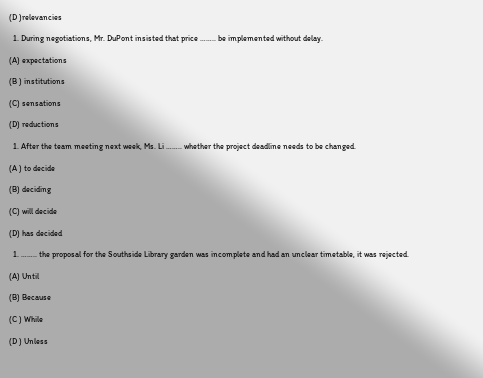(D )relevancies

  1. During negotiations, Mr. DuPont insisted that price …….. be implemented without delay.

(A) expectations

(B ) institutions

(C) sensations

(D) reductions

  1. After the team meeting next week, Ms. Li …….. whether the project deadline needs to be changed.

(A ) to decide

(B) deciding

(C) will decide

(D) has decided

  1. …….. the proposal for the Southside Library garden was incomplete and had an unclear timetable, it was rejected.

(A) Until

(B) Because

(C ) While

(D ) Unless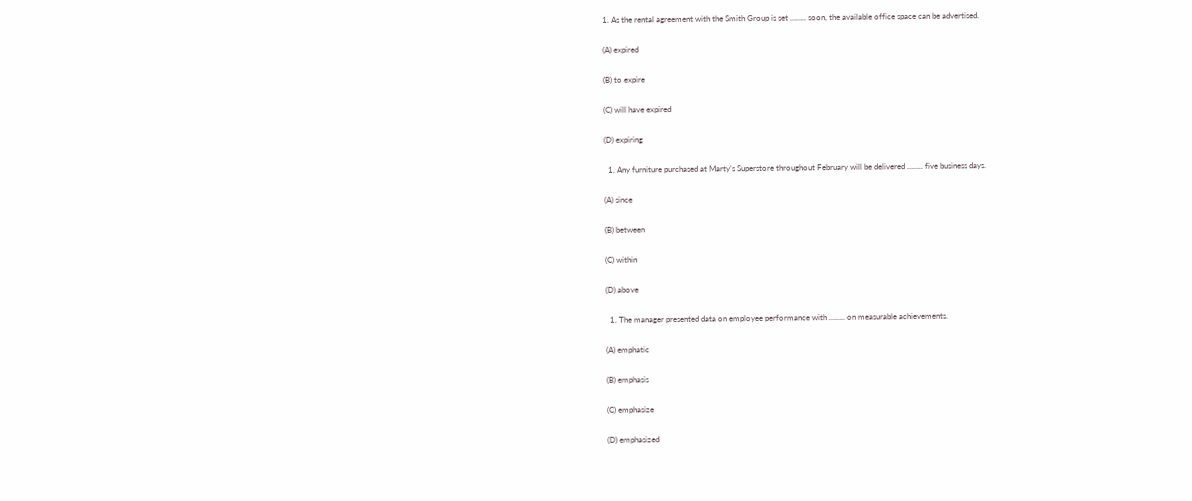1. As the rental agreement with the Smith Group is set …….. soon, the available office space can be advertised.

(A) expired

(B) to expire

(C) will have expired

(D) expiring

  1. Any furniture purchased at Marty’s Superstore throughout February will be delivered …….. five business days.

(A) since

(B) between

(C) within

(D) above

  1. The manager presented data on employee performance with …….. on measurable achievements.

(A) emphatic

(B) emphasis

(C) emphasize

(D) emphasized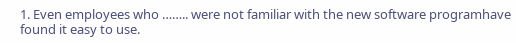1. Even employees who …….. were not familiar with the new software programhave found it easy to use.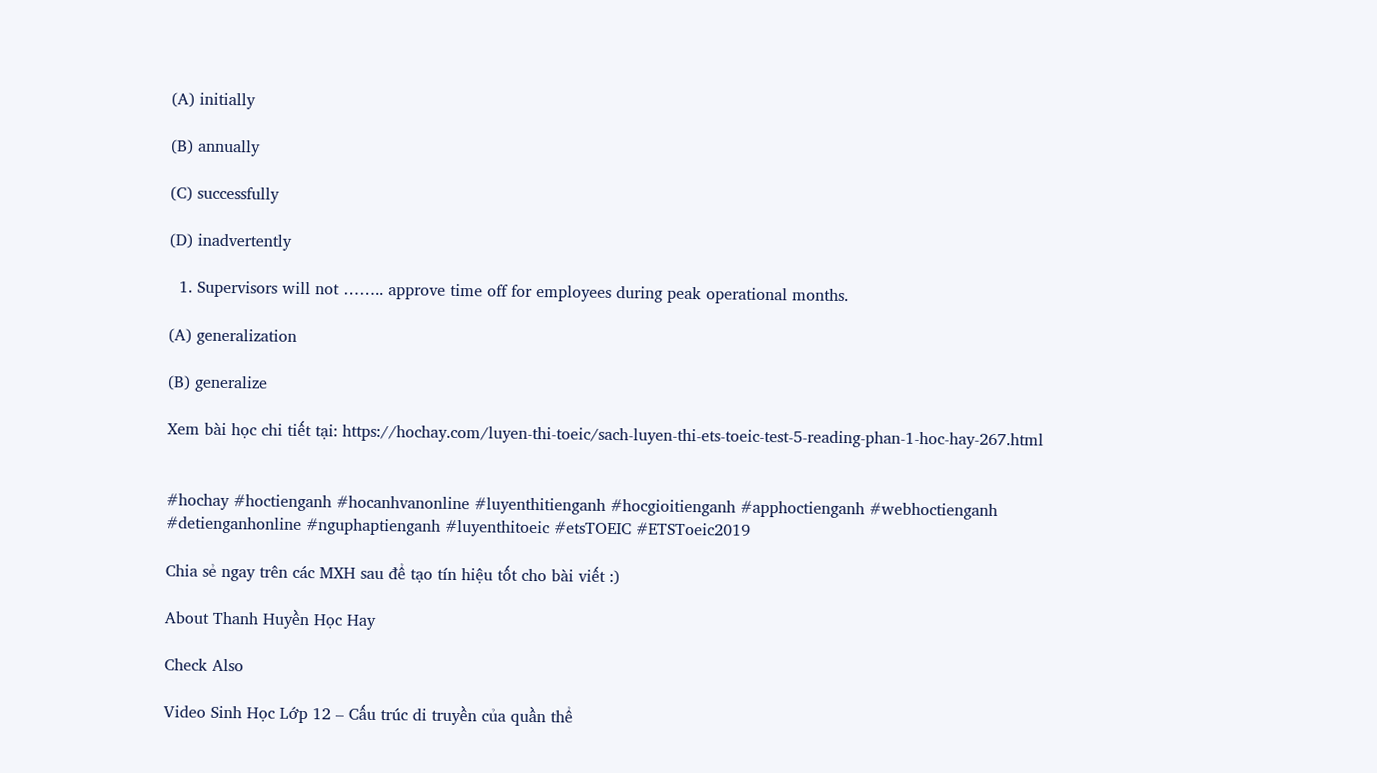(A) initially

(B) annually

(C) successfully

(D) inadvertently

  1. Supervisors will not …….. approve time off for employees during peak operational months.

(A) generalization

(B) generalize

Xem bài học chi tiết tại: https://hochay.com/luyen-thi-toeic/sach-luyen-thi-ets-toeic-test-5-reading-phan-1-hoc-hay-267.html


#hochay #hoctienganh #hocanhvanonline #luyenthitienganh #hocgioitienganh #apphoctienganh #webhoctienganh #detienganhonline #nguphaptienganh #luyenthitoeic #etsTOEIC #ETSToeic2019

Chia sẻ ngay trên các MXH sau để tạo tín hiệu tốt cho bài viết :)

About Thanh Huyền Học Hay

Check Also

Video Sinh Học Lớp 12 – Cấu trúc di truyền của quần thể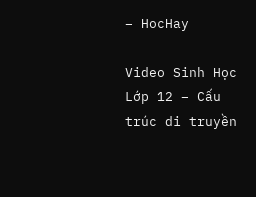– HocHay

Video Sinh Học Lớp 12 – Cấu trúc di truyền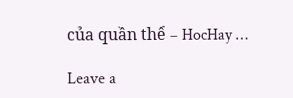của quần thể – HocHay …

Leave a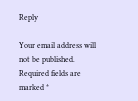Reply

Your email address will not be published. Required fields are marked *